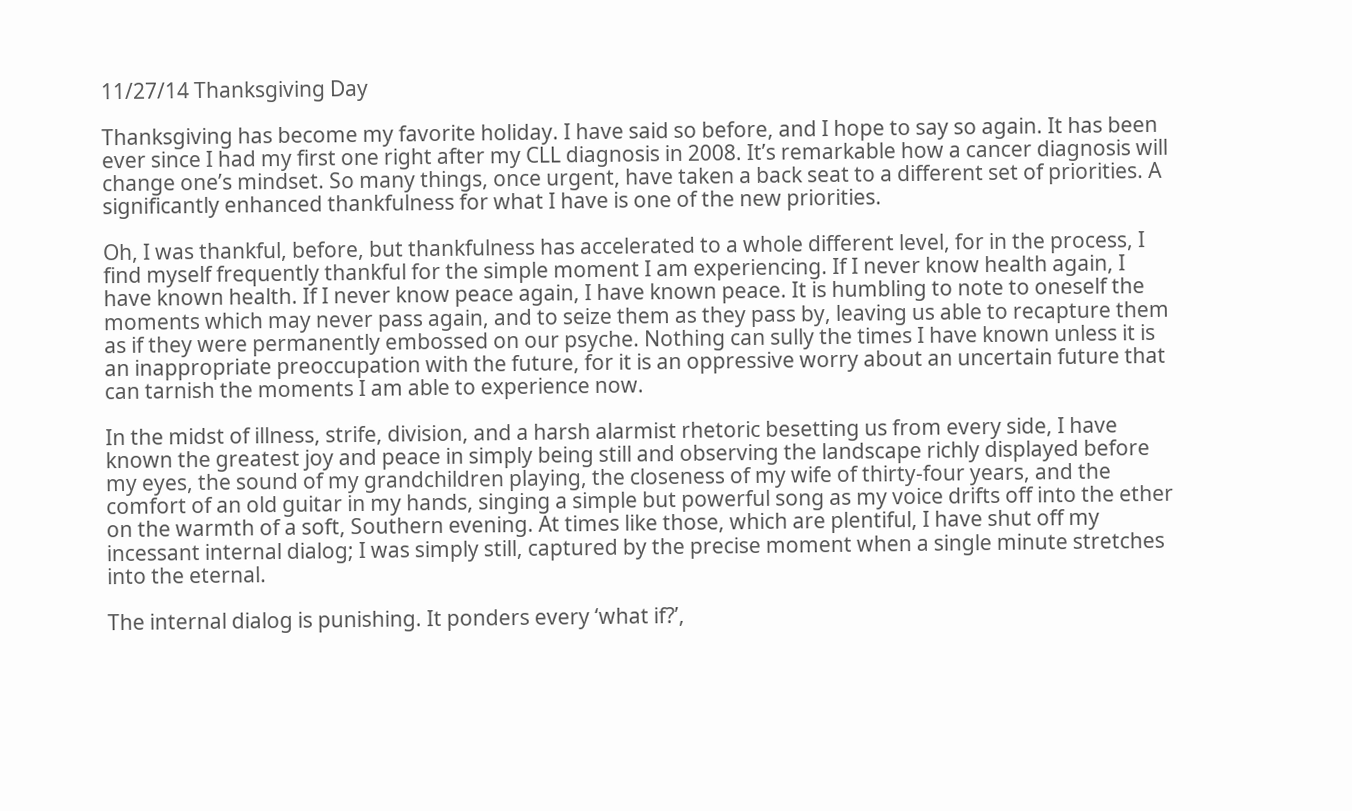11/27/14 Thanksgiving Day

Thanksgiving has become my favorite holiday. I have said so before, and I hope to say so again. It has been ever since I had my first one right after my CLL diagnosis in 2008. It’s remarkable how a cancer diagnosis will change one’s mindset. So many things, once urgent, have taken a back seat to a different set of priorities. A significantly enhanced thankfulness for what I have is one of the new priorities.

Oh, I was thankful, before, but thankfulness has accelerated to a whole different level, for in the process, I find myself frequently thankful for the simple moment I am experiencing. If I never know health again, I have known health. If I never know peace again, I have known peace. It is humbling to note to oneself the moments which may never pass again, and to seize them as they pass by, leaving us able to recapture them as if they were permanently embossed on our psyche. Nothing can sully the times I have known unless it is an inappropriate preoccupation with the future, for it is an oppressive worry about an uncertain future that can tarnish the moments I am able to experience now.

In the midst of illness, strife, division, and a harsh alarmist rhetoric besetting us from every side, I have known the greatest joy and peace in simply being still and observing the landscape richly displayed before my eyes, the sound of my grandchildren playing, the closeness of my wife of thirty-four years, and the comfort of an old guitar in my hands, singing a simple but powerful song as my voice drifts off into the ether on the warmth of a soft, Southern evening. At times like those, which are plentiful, I have shut off my incessant internal dialog; I was simply still, captured by the precise moment when a single minute stretches into the eternal.

The internal dialog is punishing. It ponders every ‘what if?’,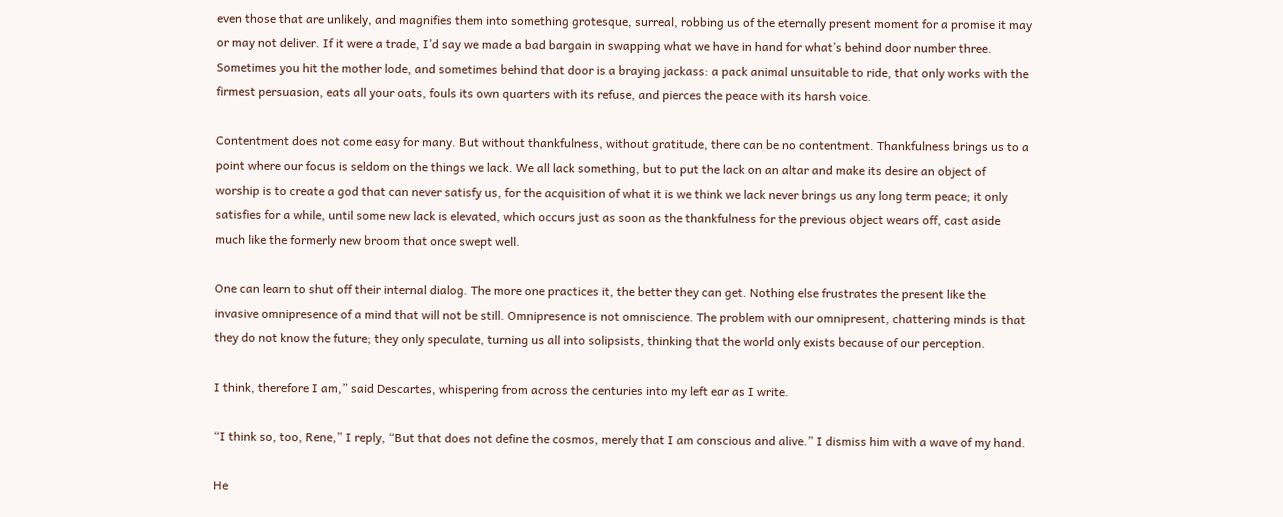even those that are unlikely, and magnifies them into something grotesque, surreal, robbing us of the eternally present moment for a promise it may or may not deliver. If it were a trade, I’d say we made a bad bargain in swapping what we have in hand for what’s behind door number three. Sometimes you hit the mother lode, and sometimes behind that door is a braying jackass: a pack animal unsuitable to ride, that only works with the firmest persuasion, eats all your oats, fouls its own quarters with its refuse, and pierces the peace with its harsh voice.

Contentment does not come easy for many. But without thankfulness, without gratitude, there can be no contentment. Thankfulness brings us to a point where our focus is seldom on the things we lack. We all lack something, but to put the lack on an altar and make its desire an object of worship is to create a god that can never satisfy us, for the acquisition of what it is we think we lack never brings us any long term peace; it only satisfies for a while, until some new lack is elevated, which occurs just as soon as the thankfulness for the previous object wears off, cast aside much like the formerly new broom that once swept well.

One can learn to shut off their internal dialog. The more one practices it, the better they can get. Nothing else frustrates the present like the invasive omnipresence of a mind that will not be still. Omnipresence is not omniscience. The problem with our omnipresent, chattering minds is that they do not know the future; they only speculate, turning us all into solipsists, thinking that the world only exists because of our perception.

I think, therefore I am,” said Descartes, whispering from across the centuries into my left ear as I write.

“I think so, too, Rene,” I reply, “But that does not define the cosmos, merely that I am conscious and alive.” I dismiss him with a wave of my hand.

He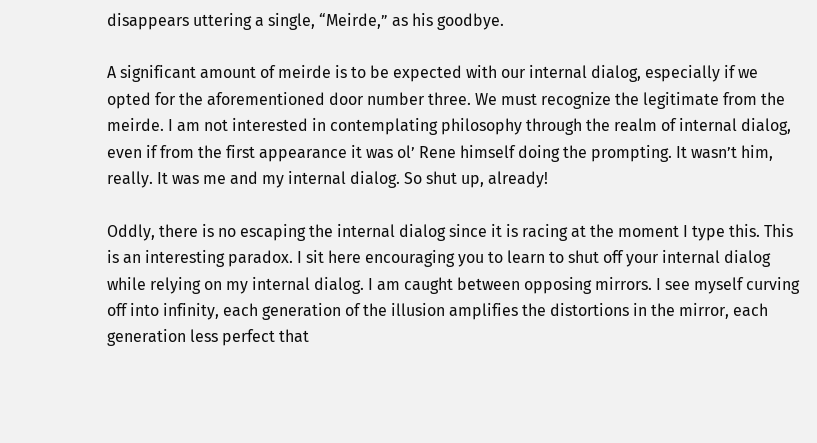disappears uttering a single, “Meirde,” as his goodbye.

A significant amount of meirde is to be expected with our internal dialog, especially if we opted for the aforementioned door number three. We must recognize the legitimate from the meirde. I am not interested in contemplating philosophy through the realm of internal dialog, even if from the first appearance it was ol’ Rene himself doing the prompting. It wasn’t him, really. It was me and my internal dialog. So shut up, already!

Oddly, there is no escaping the internal dialog since it is racing at the moment I type this. This is an interesting paradox. I sit here encouraging you to learn to shut off your internal dialog while relying on my internal dialog. I am caught between opposing mirrors. I see myself curving off into infinity, each generation of the illusion amplifies the distortions in the mirror, each generation less perfect that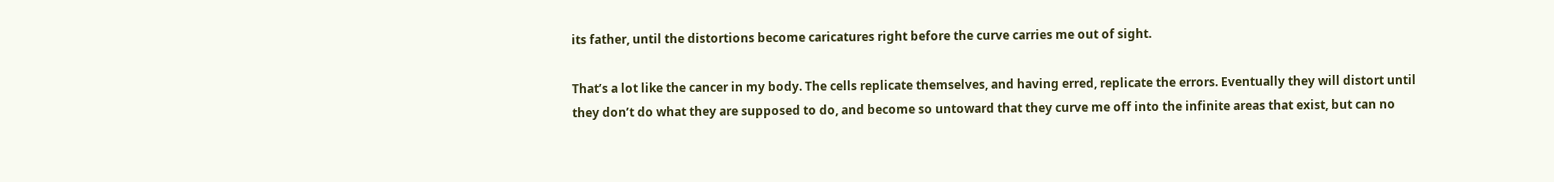its father, until the distortions become caricatures right before the curve carries me out of sight.

That’s a lot like the cancer in my body. The cells replicate themselves, and having erred, replicate the errors. Eventually they will distort until they don’t do what they are supposed to do, and become so untoward that they curve me off into the infinite areas that exist, but can no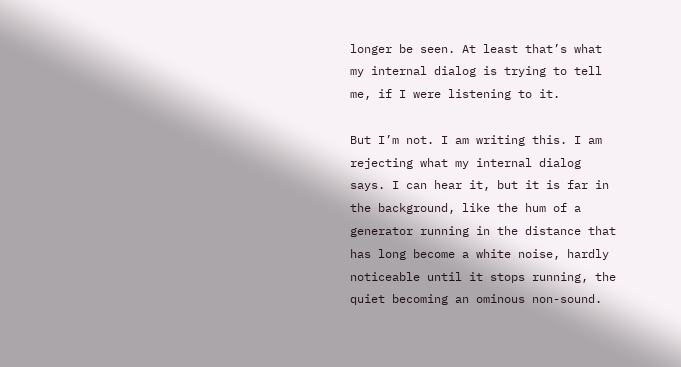longer be seen. At least that’s what my internal dialog is trying to tell me, if I were listening to it.

But I’m not. I am writing this. I am rejecting what my internal dialog says. I can hear it, but it is far in the background, like the hum of a generator running in the distance that has long become a white noise, hardly noticeable until it stops running, the quiet becoming an ominous non-sound.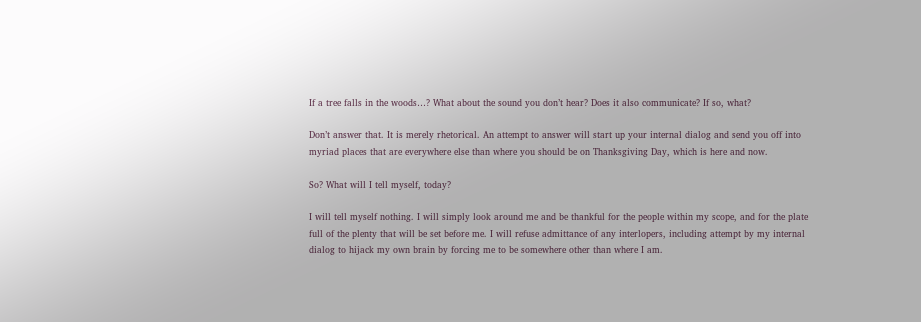If a tree falls in the woods…? What about the sound you don’t hear? Does it also communicate? If so, what?

Don’t answer that. It is merely rhetorical. An attempt to answer will start up your internal dialog and send you off into myriad places that are everywhere else than where you should be on Thanksgiving Day, which is here and now.

So? What will I tell myself, today?

I will tell myself nothing. I will simply look around me and be thankful for the people within my scope, and for the plate full of the plenty that will be set before me. I will refuse admittance of any interlopers, including attempt by my internal dialog to hijack my own brain by forcing me to be somewhere other than where I am.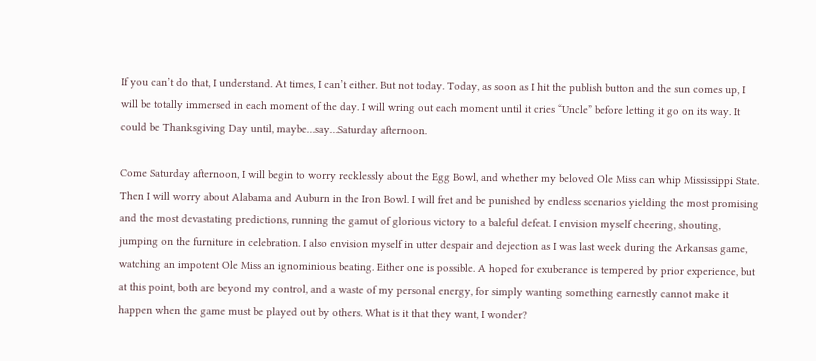If you can’t do that, I understand. At times, I can’t either. But not today. Today, as soon as I hit the publish button and the sun comes up, I will be totally immersed in each moment of the day. I will wring out each moment until it cries “Uncle” before letting it go on its way. It could be Thanksgiving Day until, maybe…say…Saturday afternoon.

Come Saturday afternoon, I will begin to worry recklessly about the Egg Bowl, and whether my beloved Ole Miss can whip Mississippi State. Then I will worry about Alabama and Auburn in the Iron Bowl. I will fret and be punished by endless scenarios yielding the most promising and the most devastating predictions, running the gamut of glorious victory to a baleful defeat. I envision myself cheering, shouting, jumping on the furniture in celebration. I also envision myself in utter despair and dejection as I was last week during the Arkansas game, watching an impotent Ole Miss an ignominious beating. Either one is possible. A hoped for exuberance is tempered by prior experience, but at this point, both are beyond my control, and a waste of my personal energy, for simply wanting something earnestly cannot make it happen when the game must be played out by others. What is it that they want, I wonder?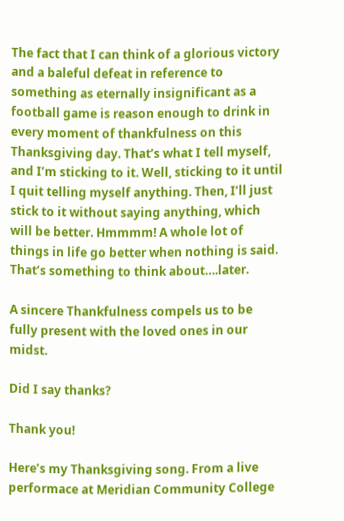The fact that I can think of a glorious victory and a baleful defeat in reference to something as eternally insignificant as a football game is reason enough to drink in every moment of thankfulness on this Thanksgiving day. That’s what I tell myself, and I’m sticking to it. Well, sticking to it until I quit telling myself anything. Then, I’ll just stick to it without saying anything, which will be better. Hmmmm! A whole lot of things in life go better when nothing is said. That’s something to think about….later.

A sincere Thankfulness compels us to be fully present with the loved ones in our midst.

Did I say thanks?

Thank you!

Here’s my Thanksgiving song. From a live performace at Meridian Community College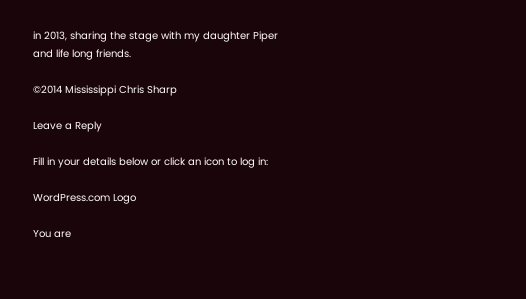in 2013, sharing the stage with my daughter Piper and life long friends.

©2014 Mississippi Chris Sharp

Leave a Reply

Fill in your details below or click an icon to log in:

WordPress.com Logo

You are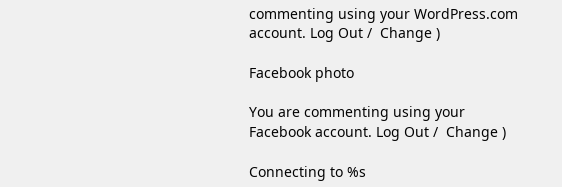commenting using your WordPress.com account. Log Out /  Change )

Facebook photo

You are commenting using your Facebook account. Log Out /  Change )

Connecting to %s